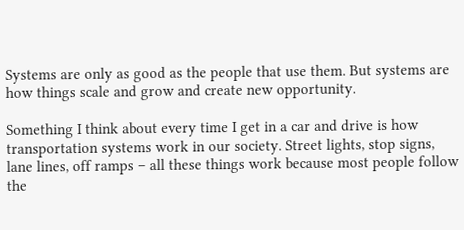Systems are only as good as the people that use them. But systems are how things scale and grow and create new opportunity.

Something I think about every time I get in a car and drive is how transportation systems work in our society. Street lights, stop signs, lane lines, off ramps – all these things work because most people follow the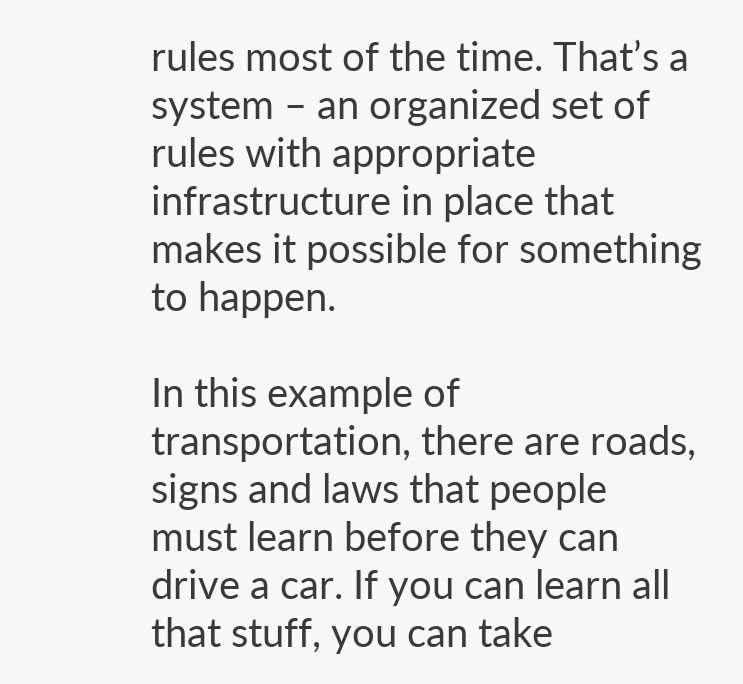rules most of the time. That’s a system – an organized set of rules with appropriate infrastructure in place that makes it possible for something to happen.

In this example of transportation, there are roads, signs and laws that people must learn before they can drive a car. If you can learn all that stuff, you can take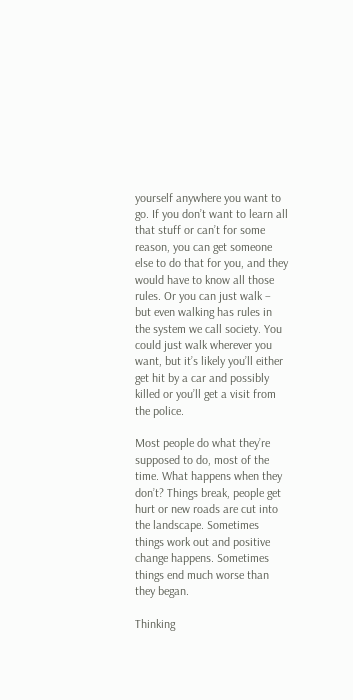yourself anywhere you want to go. If you don’t want to learn all that stuff or can’t for some reason, you can get someone else to do that for you, and they would have to know all those rules. Or you can just walk – but even walking has rules in the system we call society. You could just walk wherever you want, but it’s likely you’ll either get hit by a car and possibly killed or you’ll get a visit from the police.

Most people do what they’re supposed to do, most of the time. What happens when they don’t? Things break, people get hurt or new roads are cut into the landscape. Sometimes things work out and positive change happens. Sometimes things end much worse than they began.

Thinking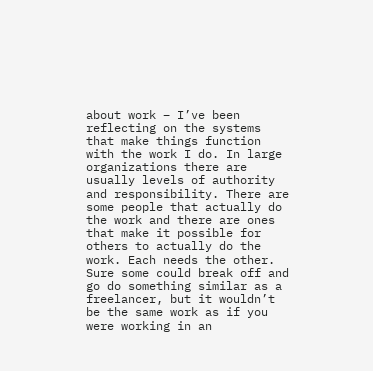about work – I’ve been reflecting on the systems that make things function with the work I do. In large organizations there are usually levels of authority and responsibility. There are some people that actually do the work and there are ones that make it possible for others to actually do the work. Each needs the other. Sure some could break off and go do something similar as a freelancer, but it wouldn’t be the same work as if you were working in an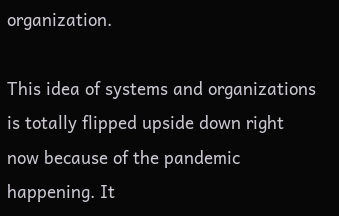organization.

This idea of systems and organizations is totally flipped upside down right now because of the pandemic happening. It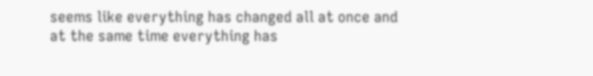seems like everything has changed all at once and at the same time everything has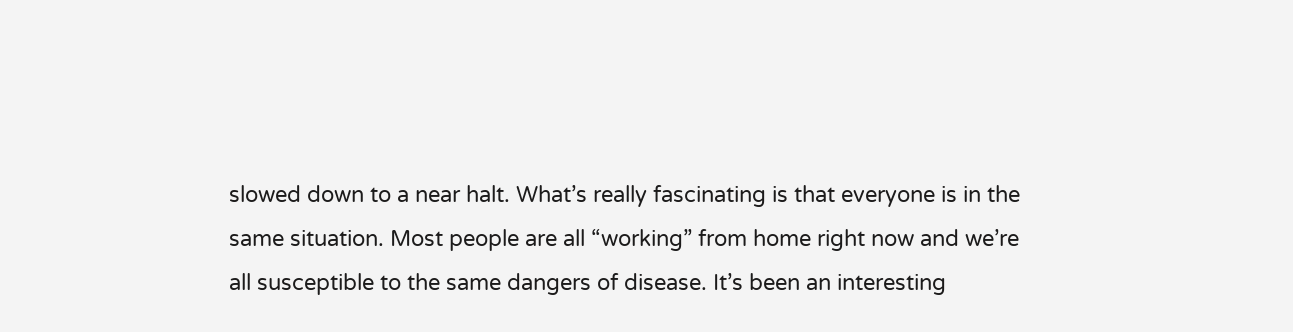slowed down to a near halt. What’s really fascinating is that everyone is in the same situation. Most people are all “working” from home right now and we’re all susceptible to the same dangers of disease. It’s been an interesting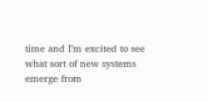time and I’m excited to see what sort of new systems emerge from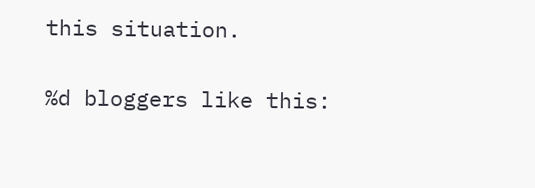this situation.

%d bloggers like this: